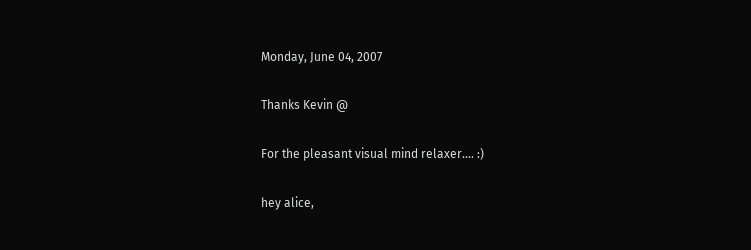Monday, June 04, 2007

Thanks Kevin @

For the pleasant visual mind relaxer.... :)

hey alice,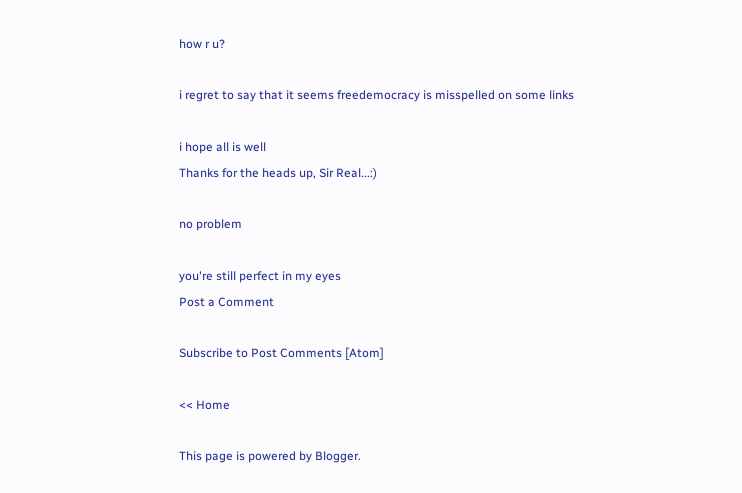how r u?

i regret to say that it seems freedemocracy is misspelled on some links

i hope all is well
Thanks for the heads up, Sir Real...:)

no problem

you're still perfect in my eyes
Post a Comment

Subscribe to Post Comments [Atom]

<< Home

This page is powered by Blogger.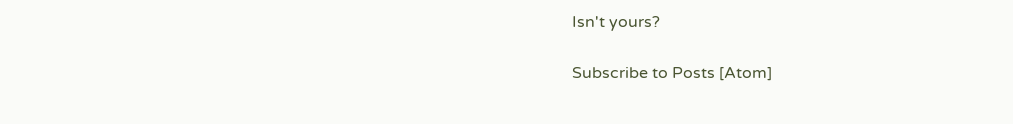Isn't yours?

Subscribe to Posts [Atom]